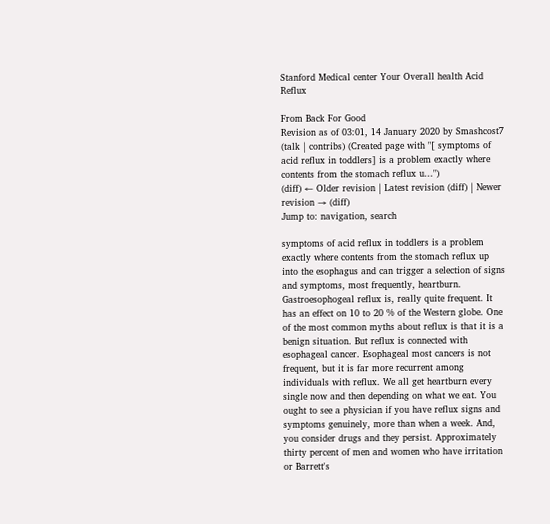Stanford Medical center Your Overall health Acid Reflux

From Back For Good
Revision as of 03:01, 14 January 2020 by Smashcost7 (talk | contribs) (Created page with "[ symptoms of acid reflux in toddlers] is a problem exactly where contents from the stomach reflux u...")
(diff) ← Older revision | Latest revision (diff) | Newer revision → (diff)
Jump to: navigation, search

symptoms of acid reflux in toddlers is a problem exactly where contents from the stomach reflux up into the esophagus and can trigger a selection of signs and symptoms, most frequently, heartburn. Gastroesophogeal reflux is, really quite frequent. It has an effect on 10 to 20 % of the Western globe. One of the most common myths about reflux is that it is a benign situation. But reflux is connected with esophageal cancer. Esophageal most cancers is not frequent, but it is far more recurrent among individuals with reflux. We all get heartburn every single now and then depending on what we eat. You ought to see a physician if you have reflux signs and symptoms genuinely, more than when a week. And, you consider drugs and they persist. Approximately thirty percent of men and women who have irritation or Barrett's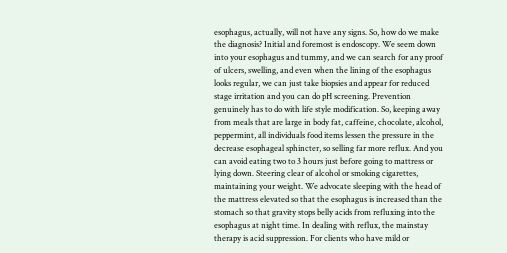esophagus, actually, will not have any signs. So, how do we make the diagnosis? Initial and foremost is endoscopy. We seem down into your esophagus and tummy, and we can search for any proof of ulcers, swelling, and even when the lining of the esophagus looks regular, we can just take biopsies and appear for reduced stage irritation and you can do pH screening. Prevention genuinely has to do with life style modification. So, keeping away from meals that are large in body fat, caffeine, chocolate, alcohol, peppermint, all individuals food items lessen the pressure in the decrease esophageal sphincter, so selling far more reflux. And you can avoid eating two to 3 hours just before going to mattress or lying down. Steering clear of alcohol or smoking cigarettes, maintaining your weight. We advocate sleeping with the head of the mattress elevated so that the esophagus is increased than the stomach so that gravity stops belly acids from refluxing into the esophagus at night time. In dealing with reflux, the mainstay therapy is acid suppression. For clients who have mild or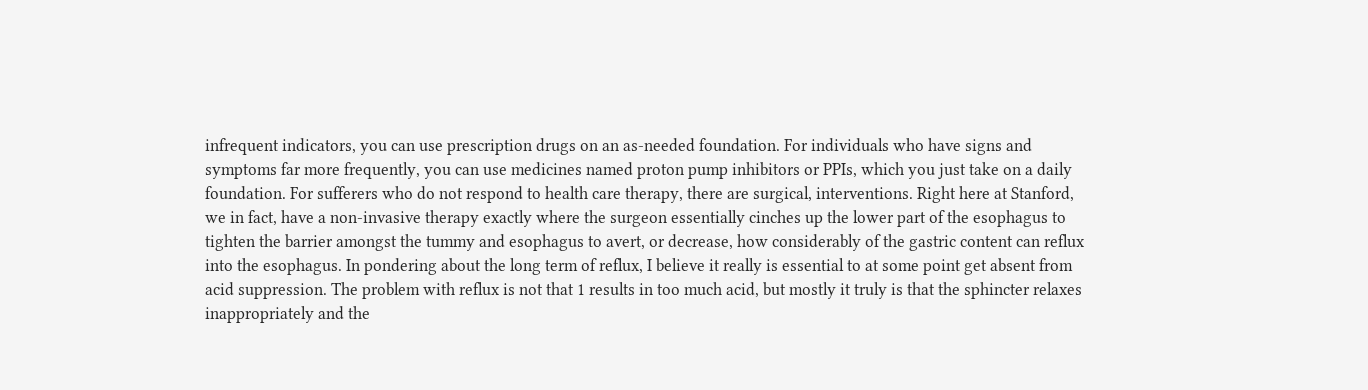infrequent indicators, you can use prescription drugs on an as-needed foundation. For individuals who have signs and symptoms far more frequently, you can use medicines named proton pump inhibitors or PPIs, which you just take on a daily foundation. For sufferers who do not respond to health care therapy, there are surgical, interventions. Right here at Stanford, we in fact, have a non-invasive therapy exactly where the surgeon essentially cinches up the lower part of the esophagus to tighten the barrier amongst the tummy and esophagus to avert, or decrease, how considerably of the gastric content can reflux into the esophagus. In pondering about the long term of reflux, I believe it really is essential to at some point get absent from acid suppression. The problem with reflux is not that 1 results in too much acid, but mostly it truly is that the sphincter relaxes inappropriately and the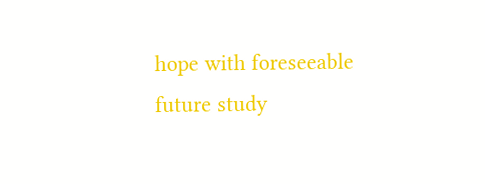hope with foreseeable future study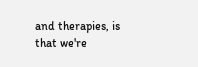and therapies, is that we're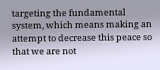targeting the fundamental system, which means making an attempt to decrease this peace so that we are not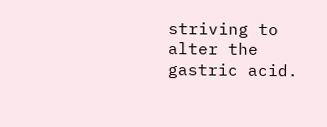striving to alter the gastric acid.